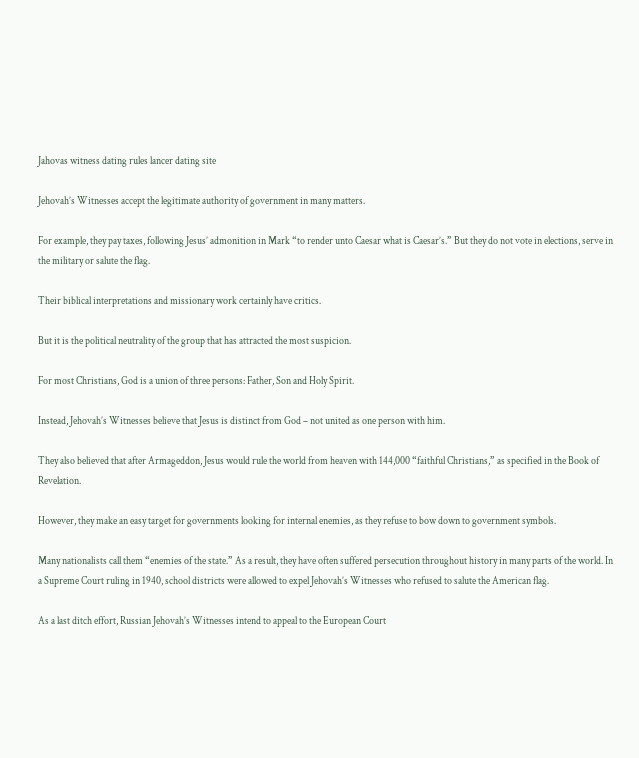Jahovas witness dating rules lancer dating site

Jehovah’s Witnesses accept the legitimate authority of government in many matters.

For example, they pay taxes, following Jesus’ admonition in Mark “to render unto Caesar what is Caesar’s.” But they do not vote in elections, serve in the military or salute the flag.

Their biblical interpretations and missionary work certainly have critics.

But it is the political neutrality of the group that has attracted the most suspicion.

For most Christians, God is a union of three persons: Father, Son and Holy Spirit.

Instead, Jehovah’s Witnesses believe that Jesus is distinct from God – not united as one person with him.

They also believed that after Armageddon, Jesus would rule the world from heaven with 144,000 “faithful Christians,” as specified in the Book of Revelation.

However, they make an easy target for governments looking for internal enemies, as they refuse to bow down to government symbols.

Many nationalists call them “enemies of the state.” As a result, they have often suffered persecution throughout history in many parts of the world. In a Supreme Court ruling in 1940, school districts were allowed to expel Jehovah’s Witnesses who refused to salute the American flag.

As a last ditch effort, Russian Jehovah’s Witnesses intend to appeal to the European Court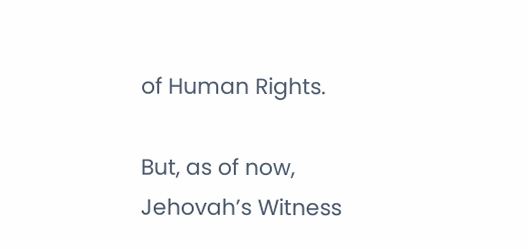of Human Rights.

But, as of now, Jehovah’s Witness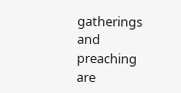gatherings and preaching are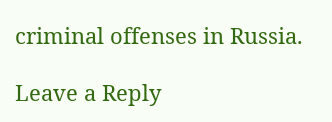criminal offenses in Russia.

Leave a Reply